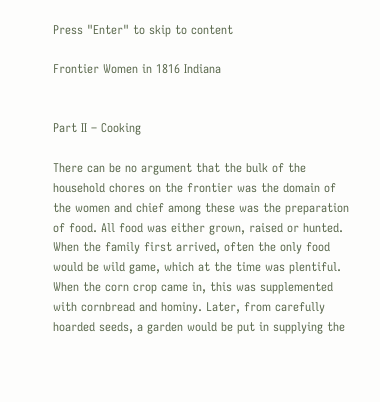Press "Enter" to skip to content

Frontier Women in 1816 Indiana


Part II – Cooking

There can be no argument that the bulk of the household chores on the frontier was the domain of the women and chief among these was the preparation of food. All food was either grown, raised or hunted. When the family first arrived, often the only food would be wild game, which at the time was plentiful. When the corn crop came in, this was supplemented with cornbread and hominy. Later, from carefully hoarded seeds, a garden would be put in supplying the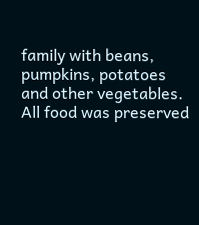family with beans, pumpkins, potatoes and other vegetables. All food was preserved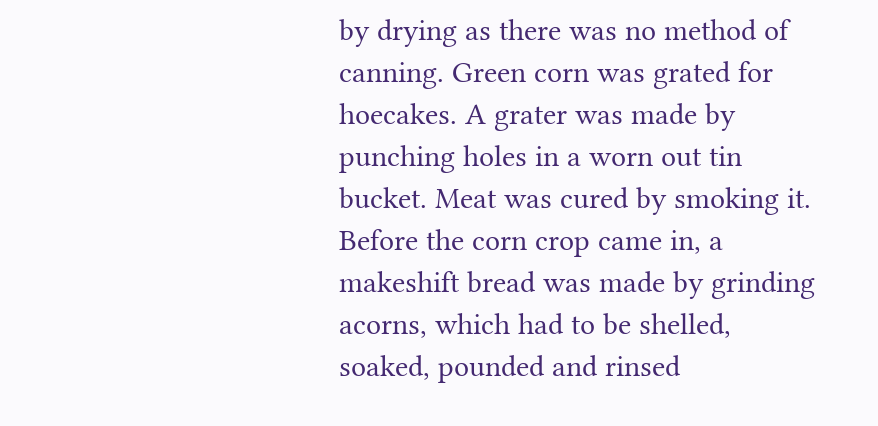by drying as there was no method of canning. Green corn was grated for hoecakes. A grater was made by punching holes in a worn out tin bucket. Meat was cured by smoking it. Before the corn crop came in, a makeshift bread was made by grinding acorns, which had to be shelled, soaked, pounded and rinsed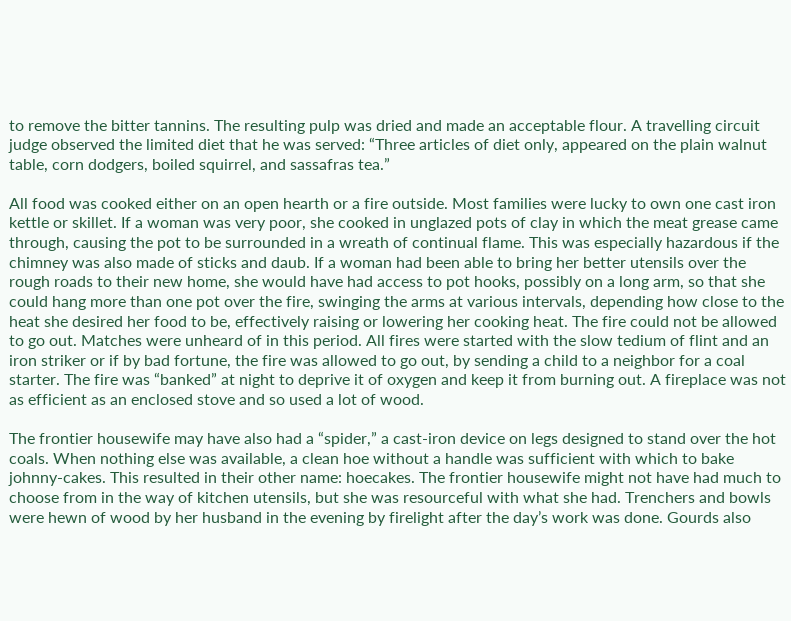to remove the bitter tannins. The resulting pulp was dried and made an acceptable flour. A travelling circuit judge observed the limited diet that he was served: “Three articles of diet only, appeared on the plain walnut table, corn dodgers, boiled squirrel, and sassafras tea.”

All food was cooked either on an open hearth or a fire outside. Most families were lucky to own one cast iron kettle or skillet. If a woman was very poor, she cooked in unglazed pots of clay in which the meat grease came through, causing the pot to be surrounded in a wreath of continual flame. This was especially hazardous if the chimney was also made of sticks and daub. If a woman had been able to bring her better utensils over the rough roads to their new home, she would have had access to pot hooks, possibly on a long arm, so that she could hang more than one pot over the fire, swinging the arms at various intervals, depending how close to the heat she desired her food to be, effectively raising or lowering her cooking heat. The fire could not be allowed to go out. Matches were unheard of in this period. All fires were started with the slow tedium of flint and an iron striker or if by bad fortune, the fire was allowed to go out, by sending a child to a neighbor for a coal starter. The fire was “banked” at night to deprive it of oxygen and keep it from burning out. A fireplace was not as efficient as an enclosed stove and so used a lot of wood.

The frontier housewife may have also had a “spider,” a cast-iron device on legs designed to stand over the hot coals. When nothing else was available, a clean hoe without a handle was sufficient with which to bake johnny-cakes. This resulted in their other name: hoecakes. The frontier housewife might not have had much to choose from in the way of kitchen utensils, but she was resourceful with what she had. Trenchers and bowls were hewn of wood by her husband in the evening by firelight after the day’s work was done. Gourds also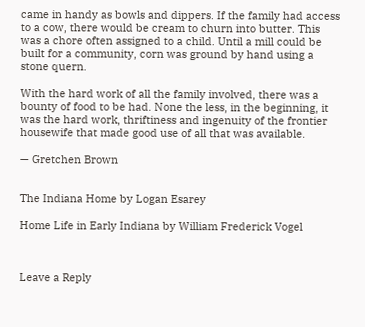came in handy as bowls and dippers. If the family had access to a cow, there would be cream to churn into butter. This was a chore often assigned to a child. Until a mill could be built for a community, corn was ground by hand using a stone quern.

With the hard work of all the family involved, there was a bounty of food to be had. None the less, in the beginning, it was the hard work, thriftiness and ingenuity of the frontier housewife that made good use of all that was available.

— Gretchen Brown


The Indiana Home by Logan Esarey

Home Life in Early Indiana by William Frederick Vogel



Leave a Reply